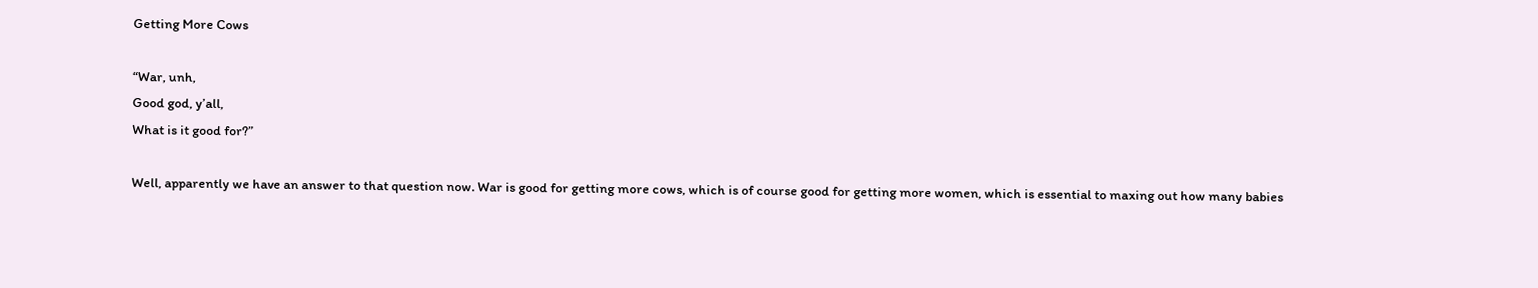Getting More Cows

“War, unh,
Good god, y’all,
What is it good for?”

Well, apparently we have an answer to that question now. War is good for getting more cows, which is of course good for getting more women, which is essential to maxing out how many babies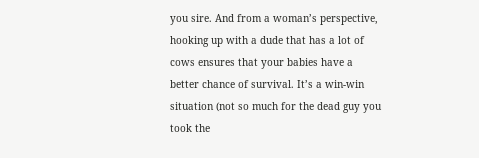you sire. And from a woman’s perspective, hooking up with a dude that has a lot of cows ensures that your babies have a better chance of survival. It’s a win-win situation (not so much for the dead guy you took the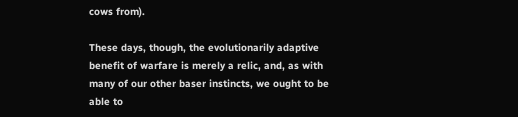cows from).

These days, though, the evolutionarily adaptive benefit of warfare is merely a relic, and, as with many of our other baser instincts, we ought to be able to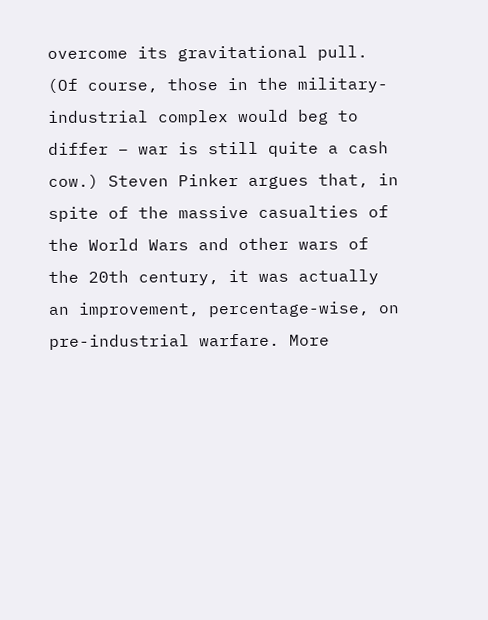overcome its gravitational pull. (Of course, those in the military-industrial complex would beg to differ – war is still quite a cash cow.) Steven Pinker argues that, in spite of the massive casualties of the World Wars and other wars of the 20th century, it was actually an improvement, percentage-wise, on pre-industrial warfare. More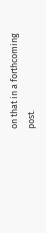on that in a forthcoming post.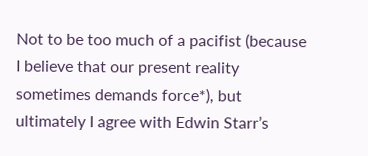Not to be too much of a pacifist (because I believe that our present reality sometimes demands force*), but ultimately I agree with Edwin Starr’s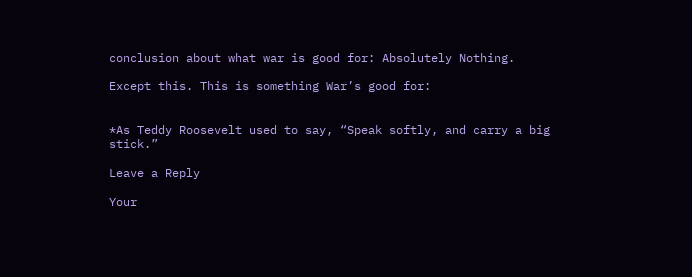conclusion about what war is good for: Absolutely Nothing.

Except this. This is something War’s good for:


*As Teddy Roosevelt used to say, “Speak softly, and carry a big stick.”

Leave a Reply

Your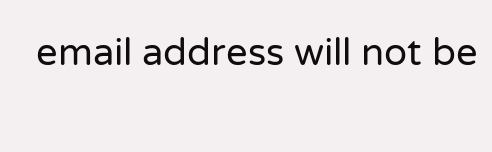email address will not be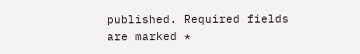published. Required fields are marked *